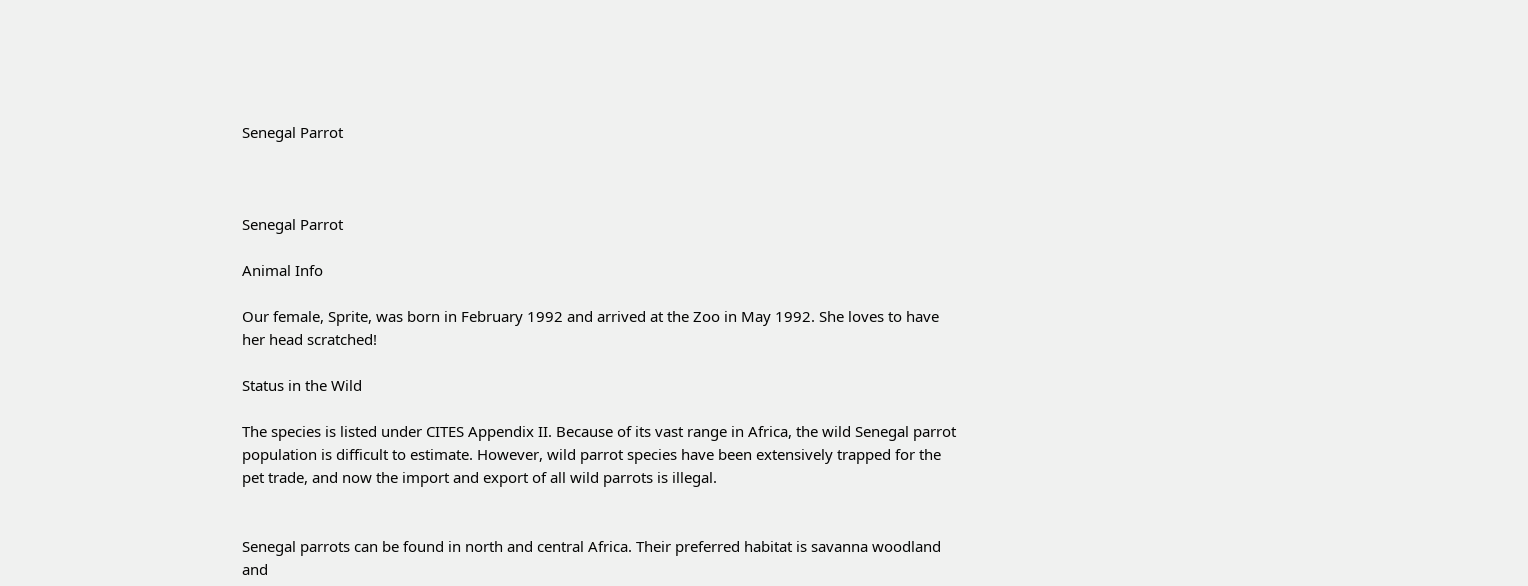Senegal Parrot



Senegal Parrot

Animal Info

Our female, Sprite, was born in February 1992 and arrived at the Zoo in May 1992. She loves to have her head scratched!

Status in the Wild

The species is listed under CITES Appendix II. Because of its vast range in Africa, the wild Senegal parrot population is difficult to estimate. However, wild parrot species have been extensively trapped for the pet trade, and now the import and export of all wild parrots is illegal.


Senegal parrots can be found in north and central Africa. Their preferred habitat is savanna woodland and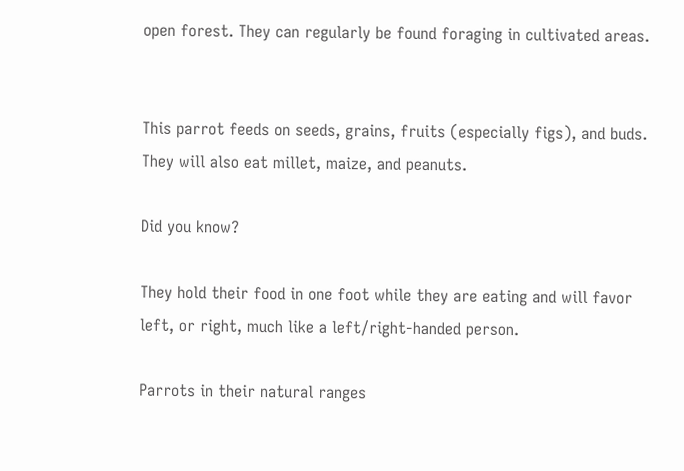open forest. They can regularly be found foraging in cultivated areas.


This parrot feeds on seeds, grains, fruits (especially figs), and buds. They will also eat millet, maize, and peanuts.

Did you know?

They hold their food in one foot while they are eating and will favor left, or right, much like a left/right-handed person.

Parrots in their natural ranges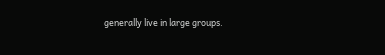generally live in large groups.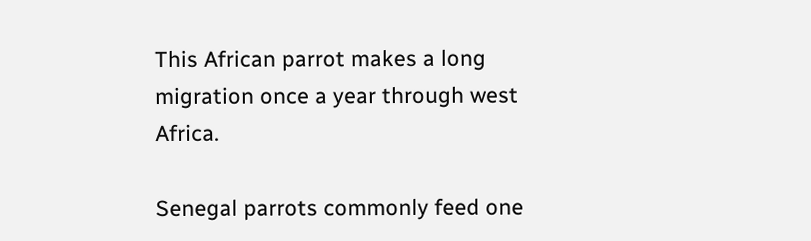This African parrot makes a long migration once a year through west Africa.

Senegal parrots commonly feed one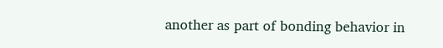another as part of bonding behavior in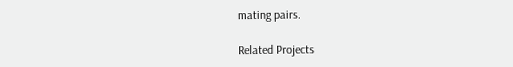mating pairs.

Related Projects